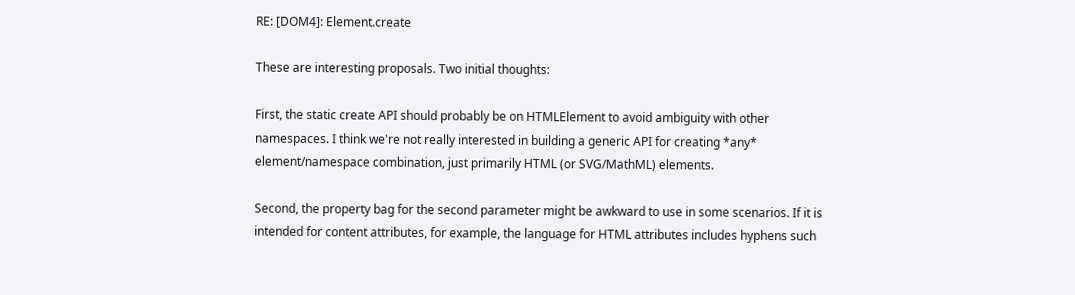RE: [DOM4]: Element.create

These are interesting proposals. Two initial thoughts:

First, the static create API should probably be on HTMLElement to avoid ambiguity with other namespaces. I think we're not really interested in building a generic API for creating *any* element/namespace combination, just primarily HTML (or SVG/MathML) elements.

Second, the property bag for the second parameter might be awkward to use in some scenarios. If it is intended for content attributes, for example, the language for HTML attributes includes hyphens such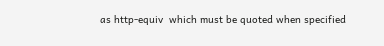as http-equiv  which must be quoted when specified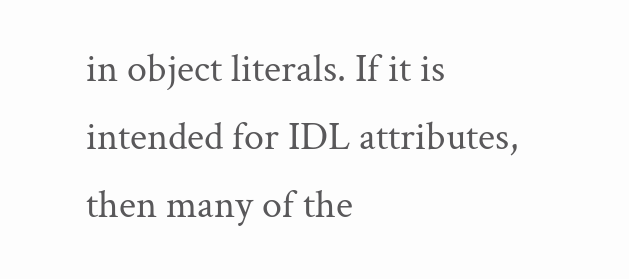in object literals. If it is intended for IDL attributes, then many of the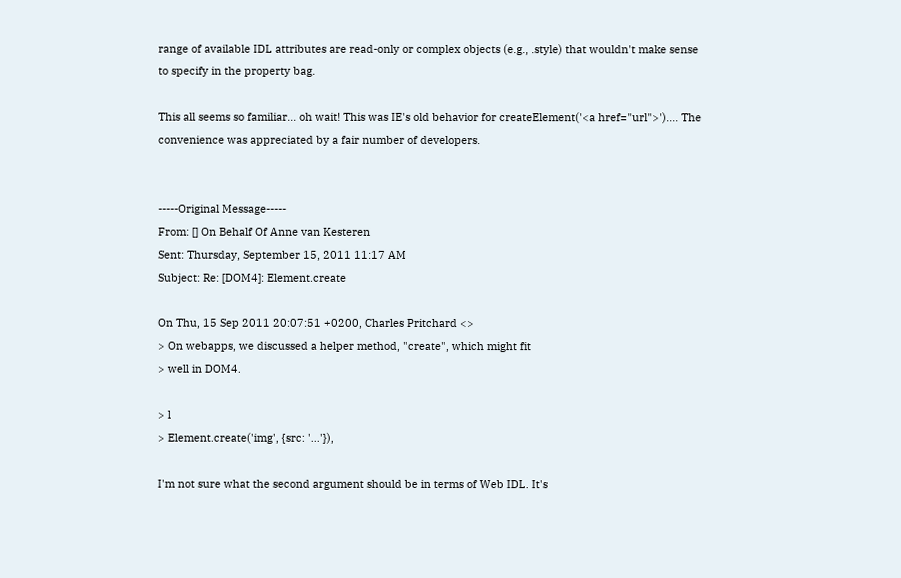range of available IDL attributes are read-only or complex objects (e.g., .style) that wouldn't make sense to specify in the property bag.

This all seems so familiar... oh wait! This was IE's old behavior for createElement('<a href="url">').... The convenience was appreciated by a fair number of developers.


-----Original Message-----
From: [] On Behalf Of Anne van Kesteren
Sent: Thursday, September 15, 2011 11:17 AM
Subject: Re: [DOM4]: Element.create

On Thu, 15 Sep 2011 20:07:51 +0200, Charles Pritchard <>
> On webapps, we discussed a helper method, "create", which might fit
> well in DOM4.

> l
> Element.create('img', {src: '...'}),

I'm not sure what the second argument should be in terms of Web IDL. It's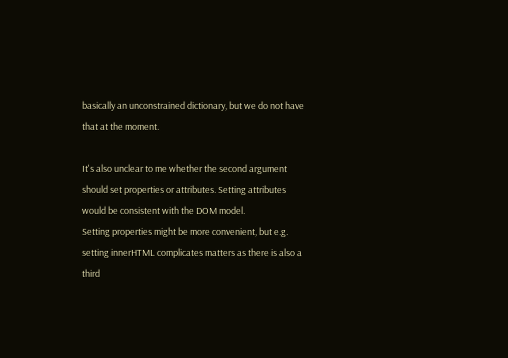basically an unconstrained dictionary, but we do not have that at the moment.

It's also unclear to me whether the second argument should set properties or attributes. Setting attributes would be consistent with the DOM model.
Setting properties might be more convenient, but e.g. setting innerHTML complicates matters as there is also a third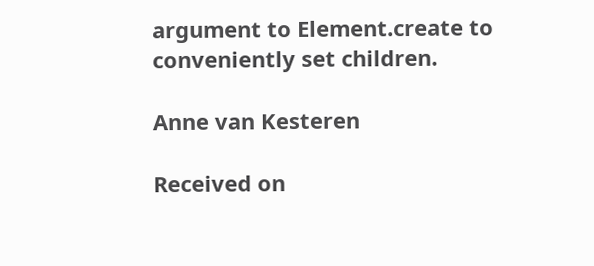argument to Element.create to conveniently set children.

Anne van Kesteren

Received on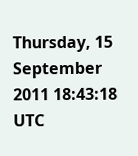Thursday, 15 September 2011 18:43:18 UTC